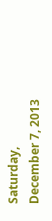Saturday, December 7, 2013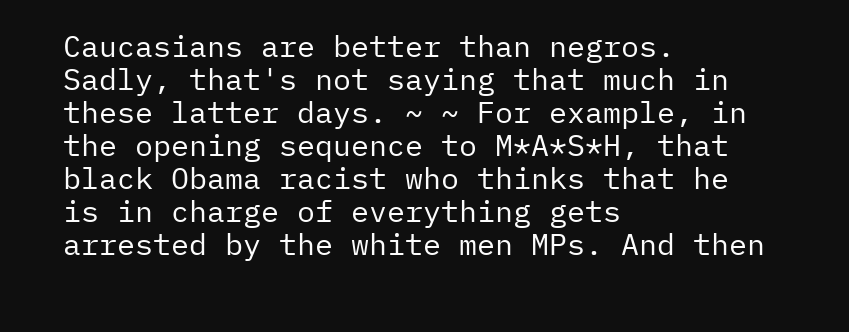Caucasians are better than negros. Sadly, that's not saying that much in these latter days. ~ ~ For example, in the opening sequence to M*A*S*H, that black Obama racist who thinks that he is in charge of everything gets arrested by the white men MPs. And then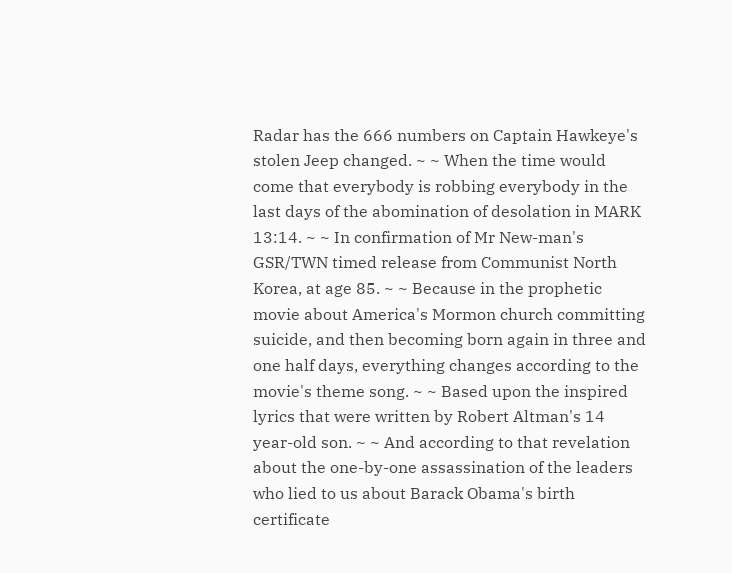Radar has the 666 numbers on Captain Hawkeye's stolen Jeep changed. ~ ~ When the time would come that everybody is robbing everybody in the last days of the abomination of desolation in MARK 13:14. ~ ~ In confirmation of Mr New-man's GSR/TWN timed release from Communist North Korea, at age 85. ~ ~ Because in the prophetic movie about America's Mormon church committing suicide, and then becoming born again in three and one half days, everything changes according to the movie's theme song. ~ ~ Based upon the inspired lyrics that were written by Robert Altman's 14 year-old son. ~ ~ And according to that revelation about the one-by-one assassination of the leaders who lied to us about Barack Obama's birth certificate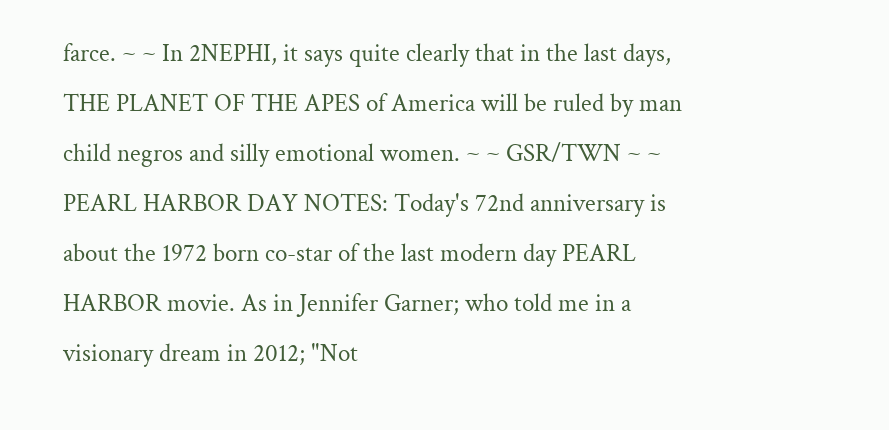farce. ~ ~ In 2NEPHI, it says quite clearly that in the last days, THE PLANET OF THE APES of America will be ruled by man child negros and silly emotional women. ~ ~ GSR/TWN ~ ~ PEARL HARBOR DAY NOTES: Today's 72nd anniversary is about the 1972 born co-star of the last modern day PEARL HARBOR movie. As in Jennifer Garner; who told me in a visionary dream in 2012; "Not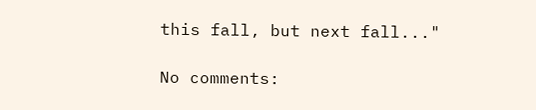this fall, but next fall..."

No comments: